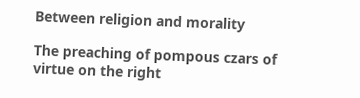Between religion and morality

The preaching of pompous czars of virtue on the right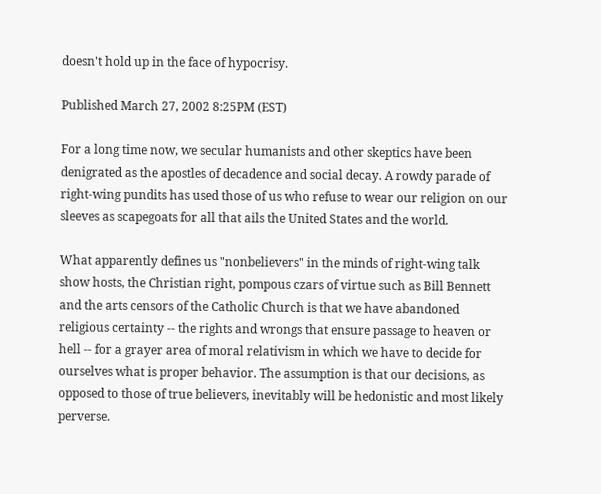doesn't hold up in the face of hypocrisy.

Published March 27, 2002 8:25PM (EST)

For a long time now, we secular humanists and other skeptics have been denigrated as the apostles of decadence and social decay. A rowdy parade of right-wing pundits has used those of us who refuse to wear our religion on our sleeves as scapegoats for all that ails the United States and the world.

What apparently defines us "nonbelievers" in the minds of right-wing talk show hosts, the Christian right, pompous czars of virtue such as Bill Bennett and the arts censors of the Catholic Church is that we have abandoned religious certainty -- the rights and wrongs that ensure passage to heaven or hell -- for a grayer area of moral relativism in which we have to decide for ourselves what is proper behavior. The assumption is that our decisions, as opposed to those of true believers, inevitably will be hedonistic and most likely perverse.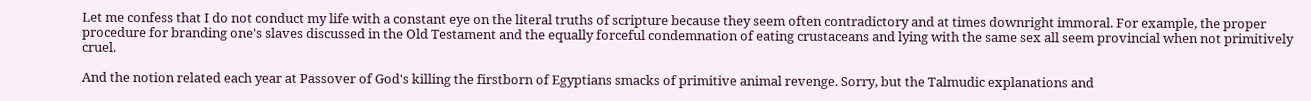Let me confess that I do not conduct my life with a constant eye on the literal truths of scripture because they seem often contradictory and at times downright immoral. For example, the proper procedure for branding one's slaves discussed in the Old Testament and the equally forceful condemnation of eating crustaceans and lying with the same sex all seem provincial when not primitively cruel.

And the notion related each year at Passover of God's killing the firstborn of Egyptians smacks of primitive animal revenge. Sorry, but the Talmudic explanations and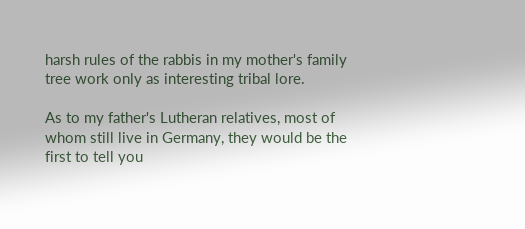harsh rules of the rabbis in my mother's family tree work only as interesting tribal lore.

As to my father's Lutheran relatives, most of whom still live in Germany, they would be the first to tell you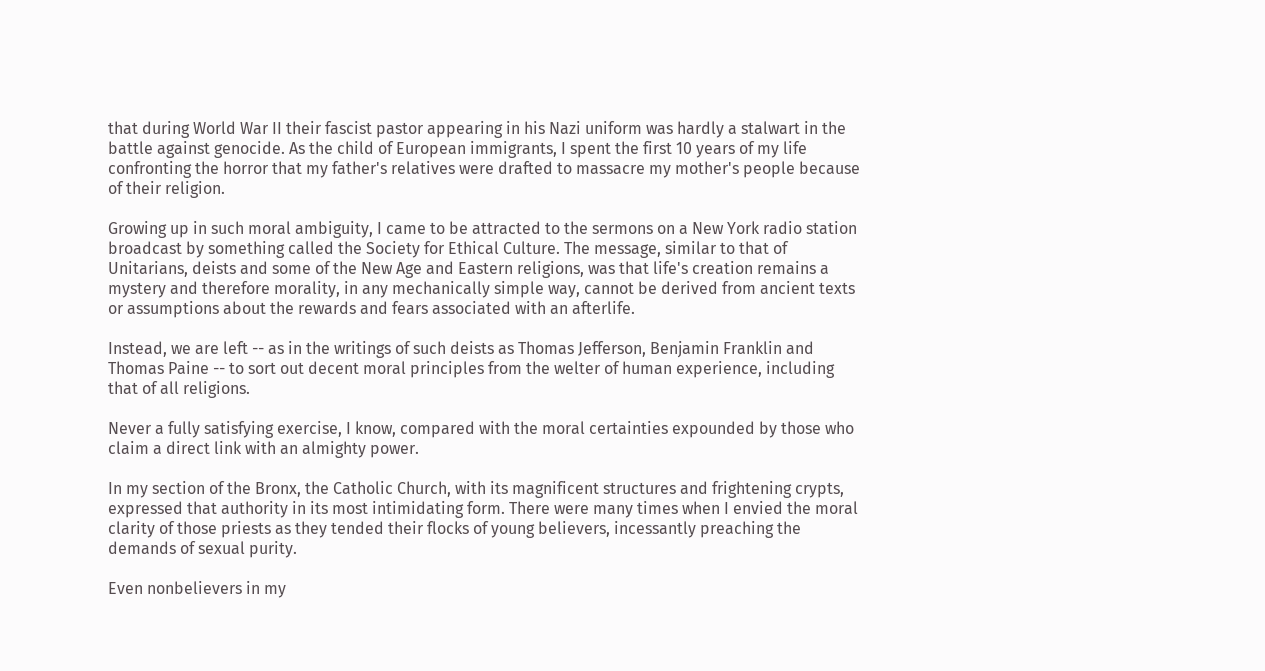that during World War II their fascist pastor appearing in his Nazi uniform was hardly a stalwart in the battle against genocide. As the child of European immigrants, I spent the first 10 years of my life confronting the horror that my father's relatives were drafted to massacre my mother's people because of their religion.

Growing up in such moral ambiguity, I came to be attracted to the sermons on a New York radio station broadcast by something called the Society for Ethical Culture. The message, similar to that of Unitarians, deists and some of the New Age and Eastern religions, was that life's creation remains a mystery and therefore morality, in any mechanically simple way, cannot be derived from ancient texts or assumptions about the rewards and fears associated with an afterlife.

Instead, we are left -- as in the writings of such deists as Thomas Jefferson, Benjamin Franklin and Thomas Paine -- to sort out decent moral principles from the welter of human experience, including that of all religions.

Never a fully satisfying exercise, I know, compared with the moral certainties expounded by those who claim a direct link with an almighty power.

In my section of the Bronx, the Catholic Church, with its magnificent structures and frightening crypts, expressed that authority in its most intimidating form. There were many times when I envied the moral clarity of those priests as they tended their flocks of young believers, incessantly preaching the demands of sexual purity.

Even nonbelievers in my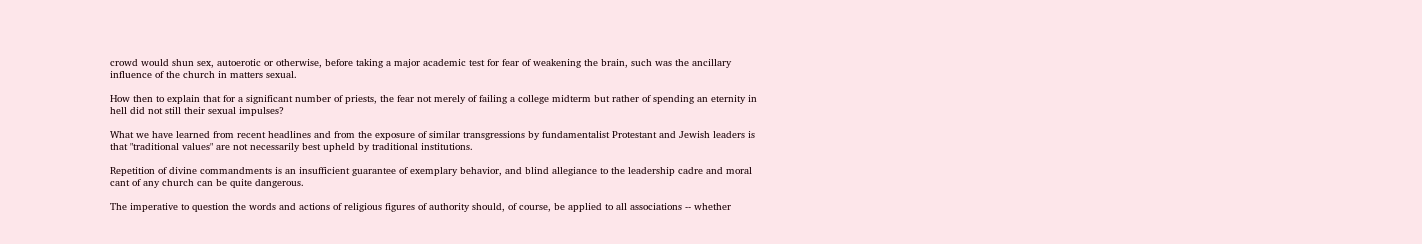crowd would shun sex, autoerotic or otherwise, before taking a major academic test for fear of weakening the brain, such was the ancillary influence of the church in matters sexual.

How then to explain that for a significant number of priests, the fear not merely of failing a college midterm but rather of spending an eternity in hell did not still their sexual impulses?

What we have learned from recent headlines and from the exposure of similar transgressions by fundamentalist Protestant and Jewish leaders is that "traditional values" are not necessarily best upheld by traditional institutions.

Repetition of divine commandments is an insufficient guarantee of exemplary behavior, and blind allegiance to the leadership cadre and moral cant of any church can be quite dangerous.

The imperative to question the words and actions of religious figures of authority should, of course, be applied to all associations -- whether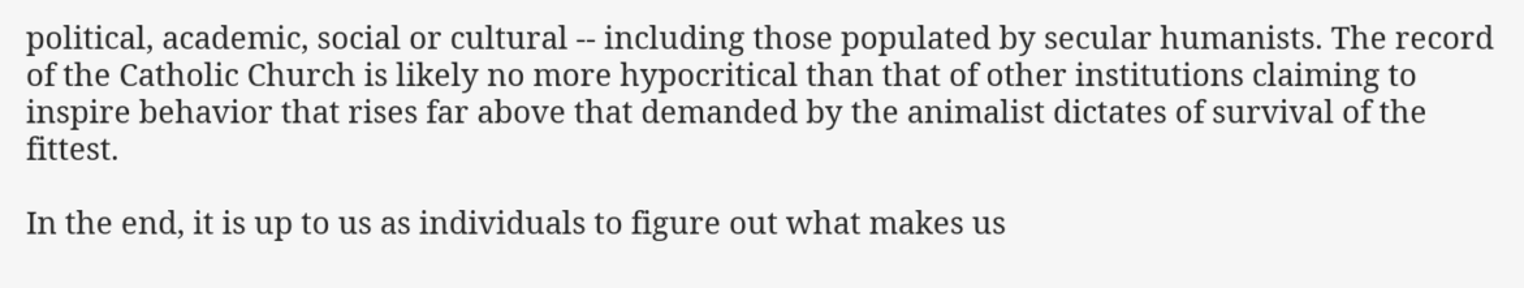political, academic, social or cultural -- including those populated by secular humanists. The record of the Catholic Church is likely no more hypocritical than that of other institutions claiming to inspire behavior that rises far above that demanded by the animalist dictates of survival of the fittest.

In the end, it is up to us as individuals to figure out what makes us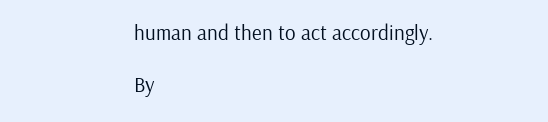human and then to act accordingly.

By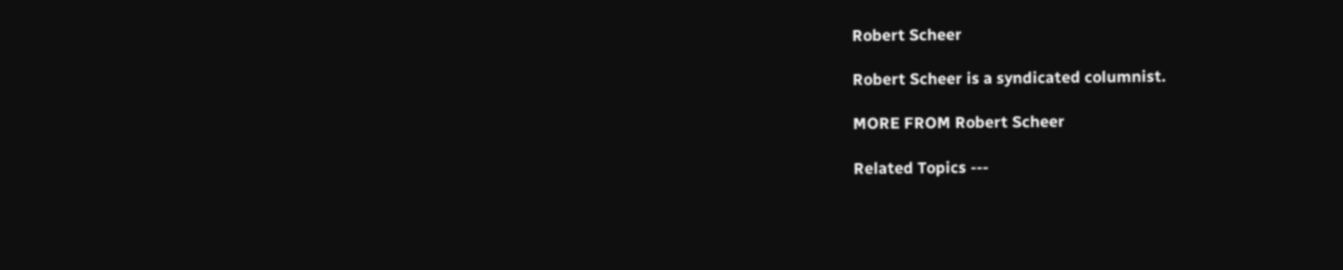Robert Scheer

Robert Scheer is a syndicated columnist.

MORE FROM Robert Scheer

Related Topics ---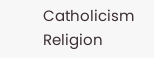Catholicism Religion